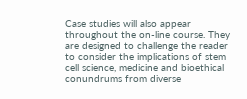Case studies will also appear throughout the on-line course. They are designed to challenge the reader to consider the implications of stem cell science, medicine and bioethical conundrums from diverse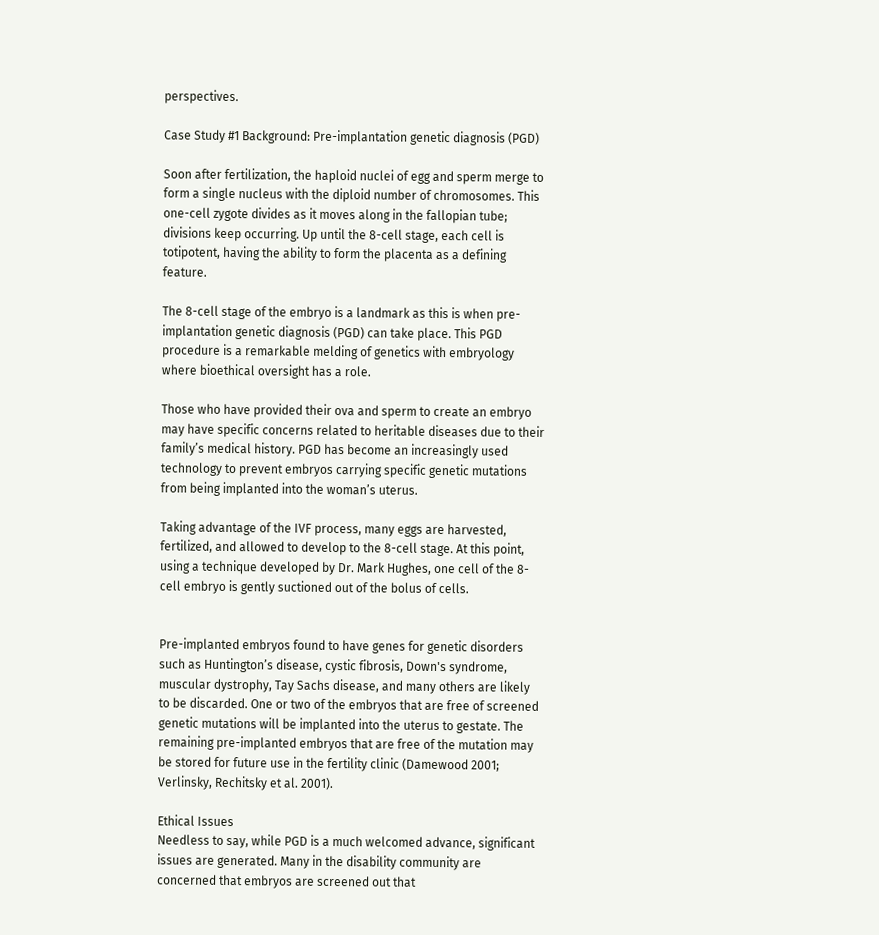perspectives.

Case Study #1 Background: Pre-implantation genetic diagnosis (PGD)

Soon after fertilization, the haploid nuclei of egg and sperm merge to form a single nucleus with the diploid number of chromosomes. This one-cell zygote divides as it moves along in the fallopian tube; divisions keep occurring. Up until the 8-cell stage, each cell is totipotent, having the ability to form the placenta as a defining feature.

The 8-cell stage of the embryo is a landmark as this is when pre-implantation genetic diagnosis (PGD) can take place. This PGD procedure is a remarkable melding of genetics with embryology where bioethical oversight has a role.

Those who have provided their ova and sperm to create an embryo may have specific concerns related to heritable diseases due to their family’s medical history. PGD has become an increasingly used technology to prevent embryos carrying specific genetic mutations from being implanted into the woman’s uterus.

Taking advantage of the IVF process, many eggs are harvested, fertilized, and allowed to develop to the 8-cell stage. At this point, using a technique developed by Dr. Mark Hughes, one cell of the 8-cell embryo is gently suctioned out of the bolus of cells.


Pre-implanted embryos found to have genes for genetic disorders such as Huntington’s disease, cystic fibrosis, Down's syndrome, muscular dystrophy, Tay Sachs disease, and many others are likely to be discarded. One or two of the embryos that are free of screened genetic mutations will be implanted into the uterus to gestate. The remaining pre-implanted embryos that are free of the mutation may be stored for future use in the fertility clinic (Damewood 2001; Verlinsky, Rechitsky et al. 2001).

Ethical Issues
Needless to say, while PGD is a much welcomed advance, significant issues are generated. Many in the disability community are concerned that embryos are screened out that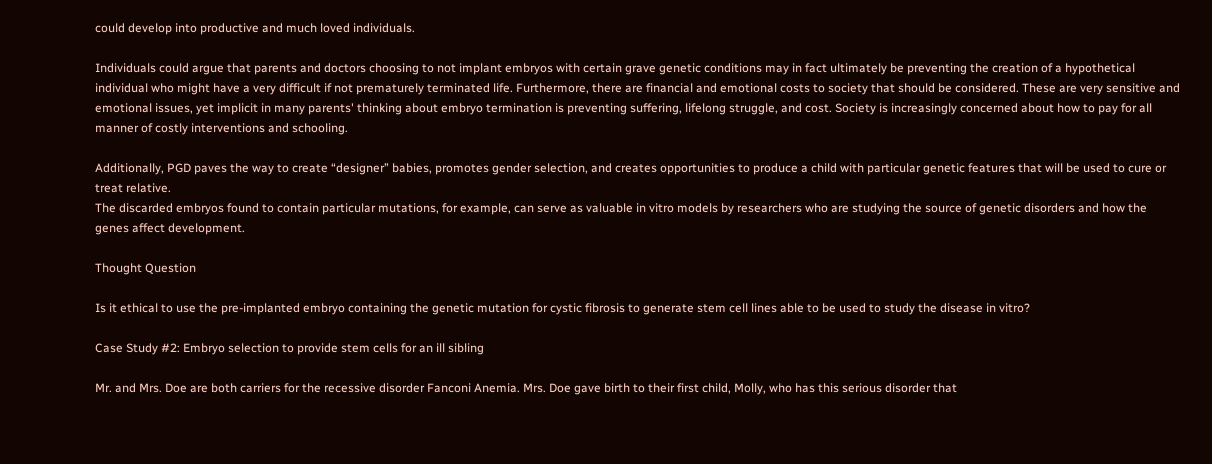could develop into productive and much loved individuals.

Individuals could argue that parents and doctors choosing to not implant embryos with certain grave genetic conditions may in fact ultimately be preventing the creation of a hypothetical individual who might have a very difficult if not prematurely terminated life. Furthermore, there are financial and emotional costs to society that should be considered. These are very sensitive and emotional issues, yet implicit in many parents' thinking about embryo termination is preventing suffering, lifelong struggle, and cost. Society is increasingly concerned about how to pay for all manner of costly interventions and schooling.

Additionally, PGD paves the way to create “designer” babies, promotes gender selection, and creates opportunities to produce a child with particular genetic features that will be used to cure or treat relative.
The discarded embryos found to contain particular mutations, for example, can serve as valuable in vitro models by researchers who are studying the source of genetic disorders and how the genes affect development.

Thought Question

Is it ethical to use the pre-implanted embryo containing the genetic mutation for cystic fibrosis to generate stem cell lines able to be used to study the disease in vitro?

Case Study #2: Embryo selection to provide stem cells for an ill sibling

Mr. and Mrs. Doe are both carriers for the recessive disorder Fanconi Anemia. Mrs. Doe gave birth to their first child, Molly, who has this serious disorder that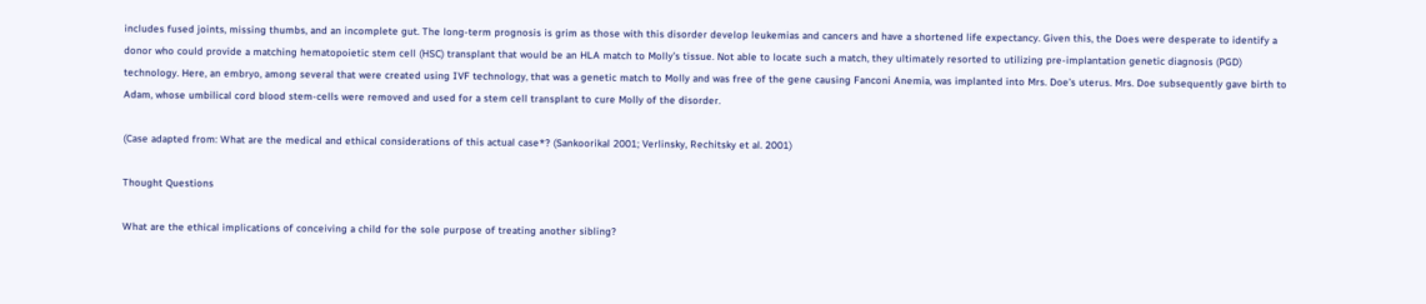includes fused joints, missing thumbs, and an incomplete gut. The long-term prognosis is grim as those with this disorder develop leukemias and cancers and have a shortened life expectancy. Given this, the Does were desperate to identify a donor who could provide a matching hematopoietic stem cell (HSC) transplant that would be an HLA match to Molly’s tissue. Not able to locate such a match, they ultimately resorted to utilizing pre-implantation genetic diagnosis (PGD) technology. Here, an embryo, among several that were created using IVF technology, that was a genetic match to Molly and was free of the gene causing Fanconi Anemia, was implanted into Mrs. Doe’s uterus. Mrs. Doe subsequently gave birth to Adam, whose umbilical cord blood stem-cells were removed and used for a stem cell transplant to cure Molly of the disorder.

(Case adapted from: What are the medical and ethical considerations of this actual case*? (Sankoorikal 2001; Verlinsky, Rechitsky et al. 2001)

Thought Questions

What are the ethical implications of conceiving a child for the sole purpose of treating another sibling?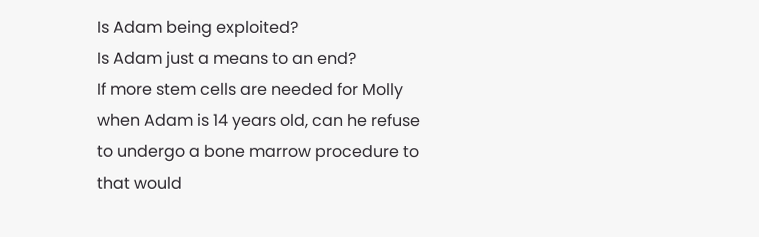Is Adam being exploited?
Is Adam just a means to an end?
If more stem cells are needed for Molly when Adam is 14 years old, can he refuse to undergo a bone marrow procedure to that would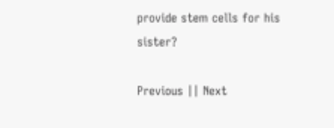provide stem cells for his sister?

Previous || Next